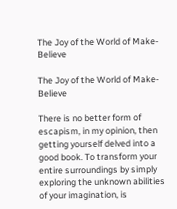The Joy of the World of Make-Believe

The Joy of the World of Make-Believe

There is no better form of escapism, in my opinion, then getting yourself delved into a good book. To transform your entire surroundings by simply exploring the unknown abilities of your imagination, is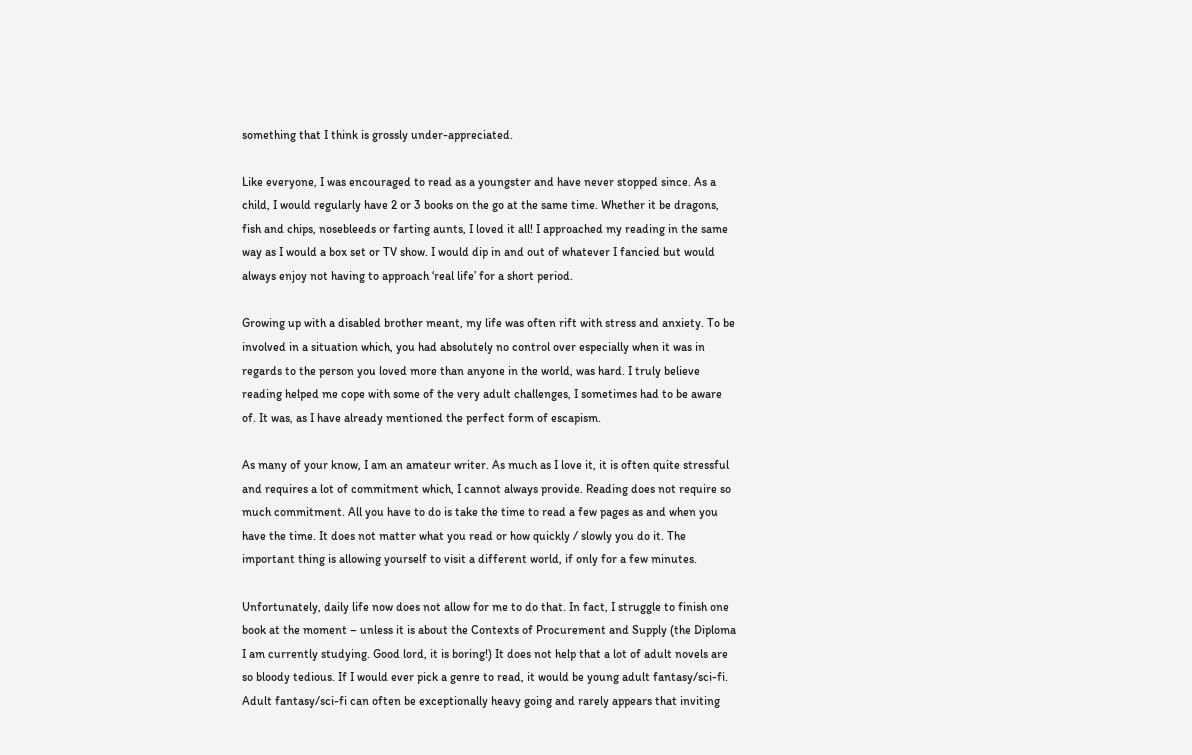something that I think is grossly under-appreciated.

Like everyone, I was encouraged to read as a youngster and have never stopped since. As a child, I would regularly have 2 or 3 books on the go at the same time. Whether it be dragons, fish and chips, nosebleeds or farting aunts, I loved it all! I approached my reading in the same way as I would a box set or TV show. I would dip in and out of whatever I fancied but would always enjoy not having to approach ‘real life’ for a short period.

Growing up with a disabled brother meant, my life was often rift with stress and anxiety. To be involved in a situation which, you had absolutely no control over especially when it was in regards to the person you loved more than anyone in the world, was hard. I truly believe reading helped me cope with some of the very adult challenges, I sometimes had to be aware of. It was, as I have already mentioned the perfect form of escapism.

As many of your know, I am an amateur writer. As much as I love it, it is often quite stressful and requires a lot of commitment which, I cannot always provide. Reading does not require so much commitment. All you have to do is take the time to read a few pages as and when you have the time. It does not matter what you read or how quickly / slowly you do it. The important thing is allowing yourself to visit a different world, if only for a few minutes.

Unfortunately, daily life now does not allow for me to do that. In fact, I struggle to finish one book at the moment – unless it is about the Contexts of Procurement and Supply (the Diploma I am currently studying. Good lord, it is boring!) It does not help that a lot of adult novels are so bloody tedious. If I would ever pick a genre to read, it would be young adult fantasy/sci-fi. Adult fantasy/sci-fi can often be exceptionally heavy going and rarely appears that inviting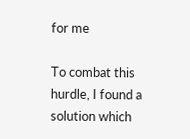for me

To combat this hurdle, I found a solution which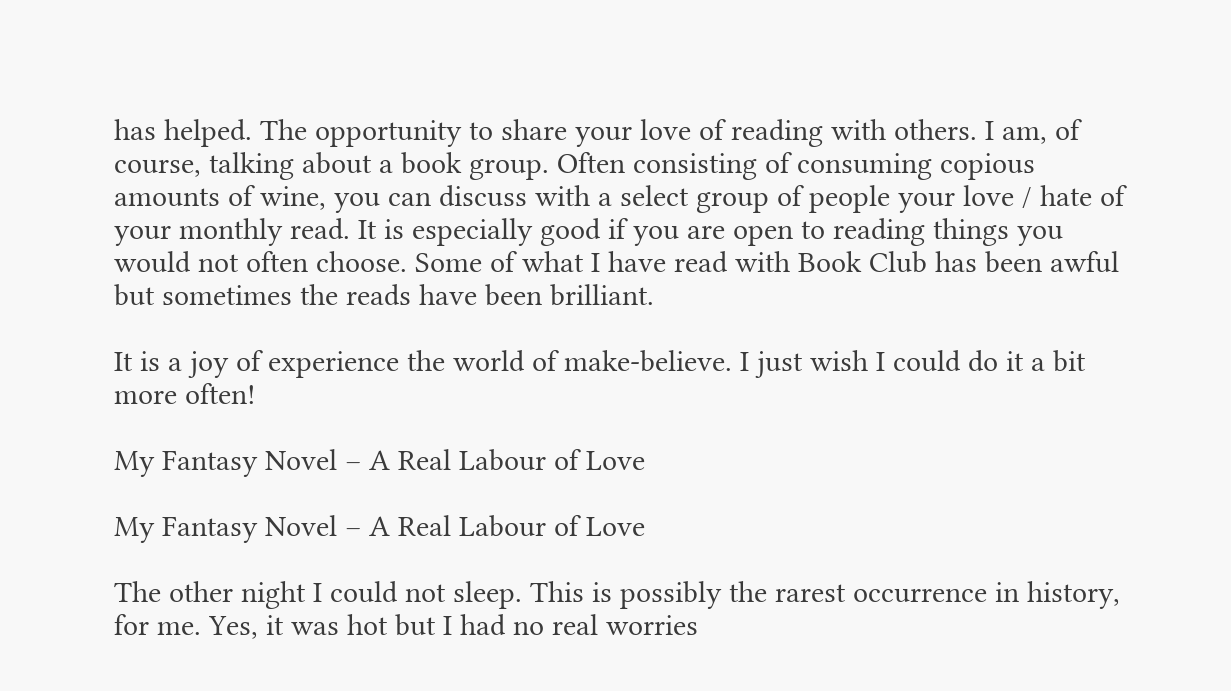has helped. The opportunity to share your love of reading with others. I am, of course, talking about a book group. Often consisting of consuming copious amounts of wine, you can discuss with a select group of people your love / hate of your monthly read. It is especially good if you are open to reading things you would not often choose. Some of what I have read with Book Club has been awful but sometimes the reads have been brilliant.

It is a joy of experience the world of make-believe. I just wish I could do it a bit more often!

My Fantasy Novel – A Real Labour of Love

My Fantasy Novel – A Real Labour of Love

The other night I could not sleep. This is possibly the rarest occurrence in history, for me. Yes, it was hot but I had no real worries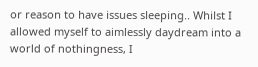or reason to have issues sleeping.. Whilst I allowed myself to aimlessly daydream into a world of nothingness, I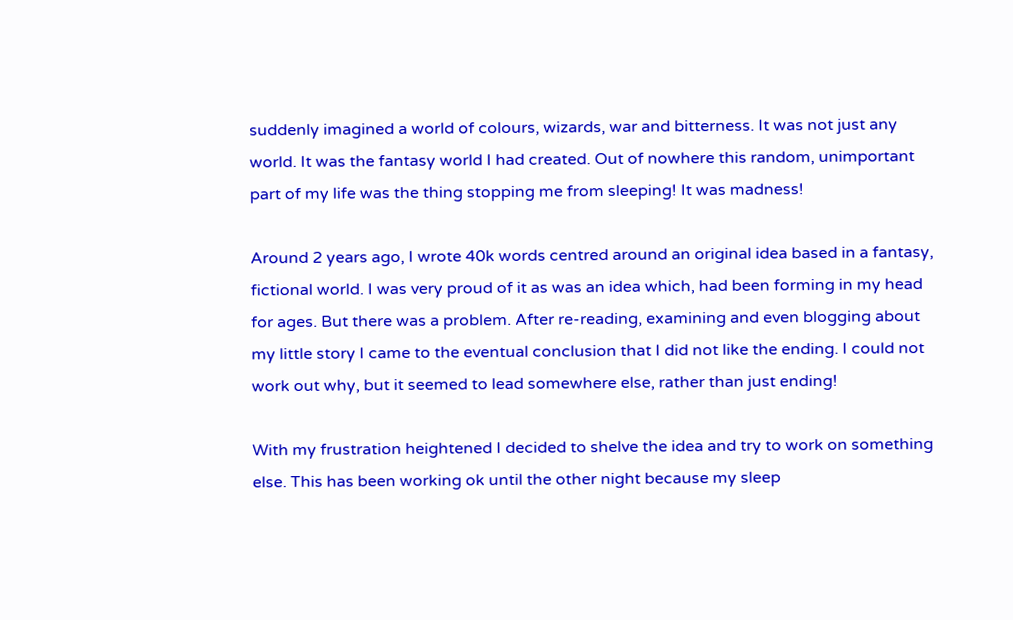suddenly imagined a world of colours, wizards, war and bitterness. It was not just any world. It was the fantasy world I had created. Out of nowhere this random, unimportant part of my life was the thing stopping me from sleeping! It was madness!

Around 2 years ago, I wrote 40k words centred around an original idea based in a fantasy, fictional world. I was very proud of it as was an idea which, had been forming in my head for ages. But there was a problem. After re-reading, examining and even blogging about my little story I came to the eventual conclusion that I did not like the ending. I could not work out why, but it seemed to lead somewhere else, rather than just ending!

With my frustration heightened I decided to shelve the idea and try to work on something else. This has been working ok until the other night because my sleep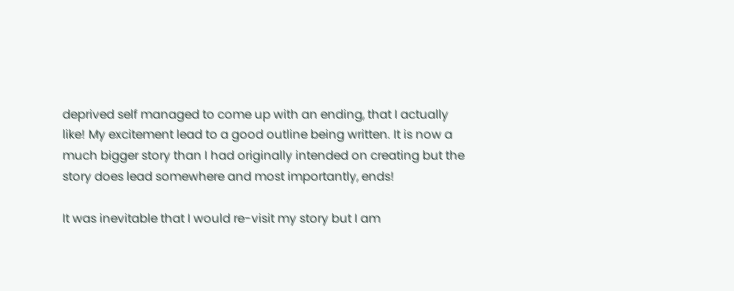deprived self managed to come up with an ending, that I actually like! My excitement lead to a good outline being written. It is now a much bigger story than I had originally intended on creating but the story does lead somewhere and most importantly, ends!

It was inevitable that I would re-visit my story but I am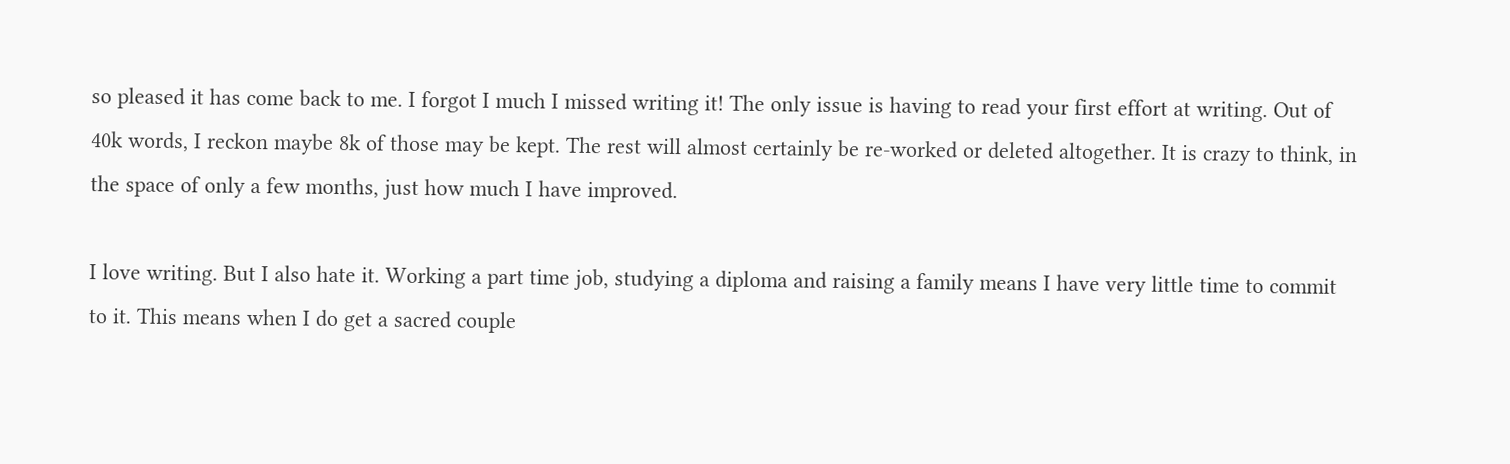so pleased it has come back to me. I forgot I much I missed writing it! The only issue is having to read your first effort at writing. Out of 40k words, I reckon maybe 8k of those may be kept. The rest will almost certainly be re-worked or deleted altogether. It is crazy to think, in the space of only a few months, just how much I have improved.

I love writing. But I also hate it. Working a part time job, studying a diploma and raising a family means I have very little time to commit to it. This means when I do get a sacred couple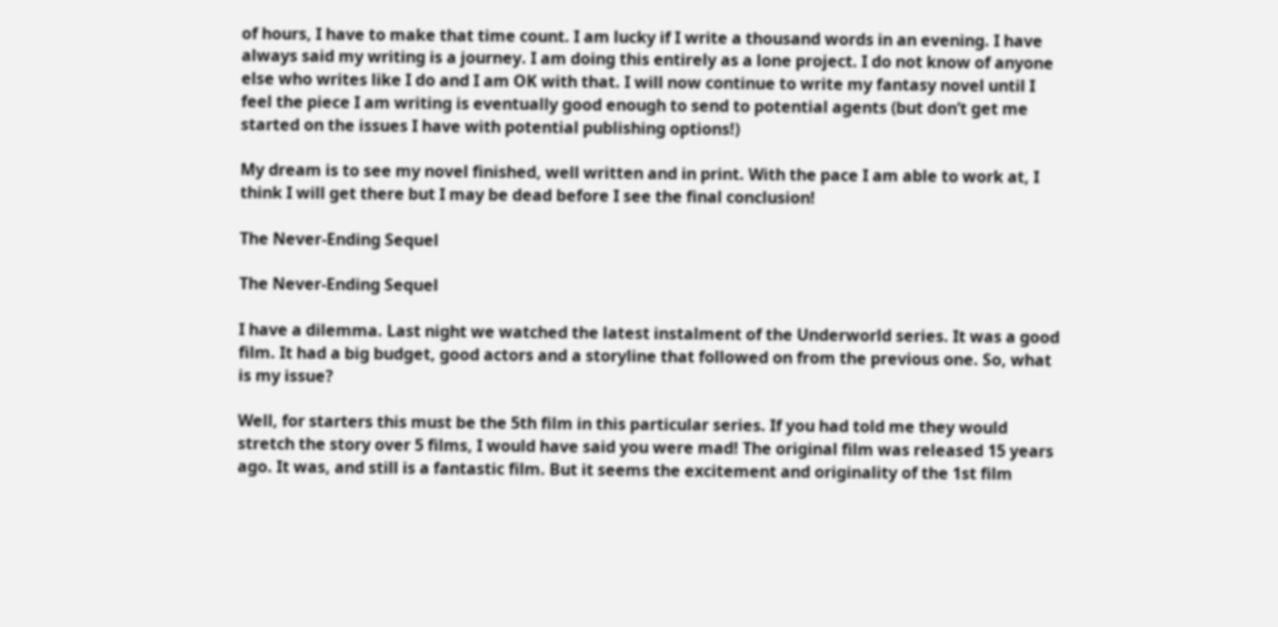of hours, I have to make that time count. I am lucky if I write a thousand words in an evening. I have always said my writing is a journey. I am doing this entirely as a lone project. I do not know of anyone else who writes like I do and I am OK with that. I will now continue to write my fantasy novel until I feel the piece I am writing is eventually good enough to send to potential agents (but don’t get me started on the issues I have with potential publishing options!)

My dream is to see my novel finished, well written and in print. With the pace I am able to work at, I think I will get there but I may be dead before I see the final conclusion!

The Never-Ending Sequel

The Never-Ending Sequel

I have a dilemma. Last night we watched the latest instalment of the Underworld series. It was a good film. It had a big budget, good actors and a storyline that followed on from the previous one. So, what is my issue?

Well, for starters this must be the 5th film in this particular series. If you had told me they would stretch the story over 5 films, I would have said you were mad! The original film was released 15 years ago. It was, and still is a fantastic film. But it seems the excitement and originality of the 1st film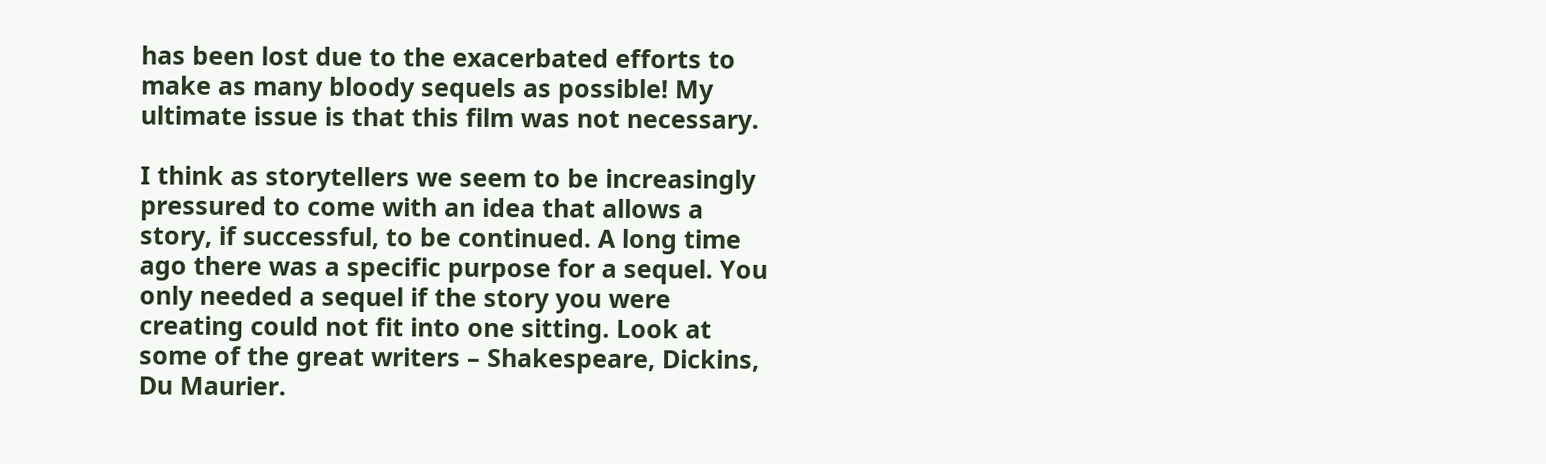has been lost due to the exacerbated efforts to make as many bloody sequels as possible! My ultimate issue is that this film was not necessary.

I think as storytellers we seem to be increasingly pressured to come with an idea that allows a story, if successful, to be continued. A long time ago there was a specific purpose for a sequel. You only needed a sequel if the story you were creating could not fit into one sitting. Look at some of the great writers – Shakespeare, Dickins, Du Maurier.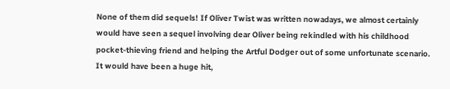None of them did sequels! If Oliver Twist was written nowadays, we almost certainly would have seen a sequel involving dear Oliver being rekindled with his childhood pocket-thieving friend and helping the Artful Dodger out of some unfortunate scenario. It would have been a huge hit,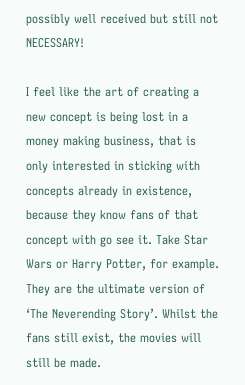possibly well received but still not NECESSARY!

I feel like the art of creating a new concept is being lost in a money making business, that is only interested in sticking with concepts already in existence, because they know fans of that concept with go see it. Take Star Wars or Harry Potter, for example. They are the ultimate version of ‘The Neverending Story’. Whilst the fans still exist, the movies will still be made.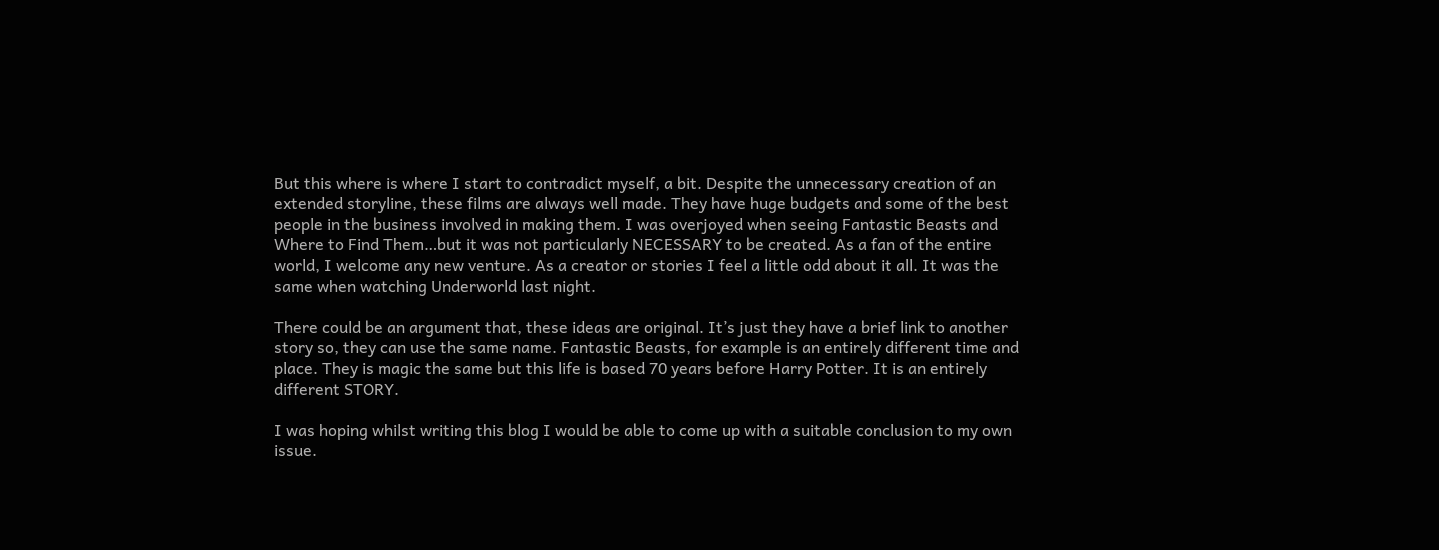But this where is where I start to contradict myself, a bit. Despite the unnecessary creation of an extended storyline, these films are always well made. They have huge budgets and some of the best people in the business involved in making them. I was overjoyed when seeing Fantastic Beasts and Where to Find Them…but it was not particularly NECESSARY to be created. As a fan of the entire world, I welcome any new venture. As a creator or stories I feel a little odd about it all. It was the same when watching Underworld last night.

There could be an argument that, these ideas are original. It’s just they have a brief link to another story so, they can use the same name. Fantastic Beasts, for example is an entirely different time and place. They is magic the same but this life is based 70 years before Harry Potter. It is an entirely different STORY.

I was hoping whilst writing this blog I would be able to come up with a suitable conclusion to my own issue.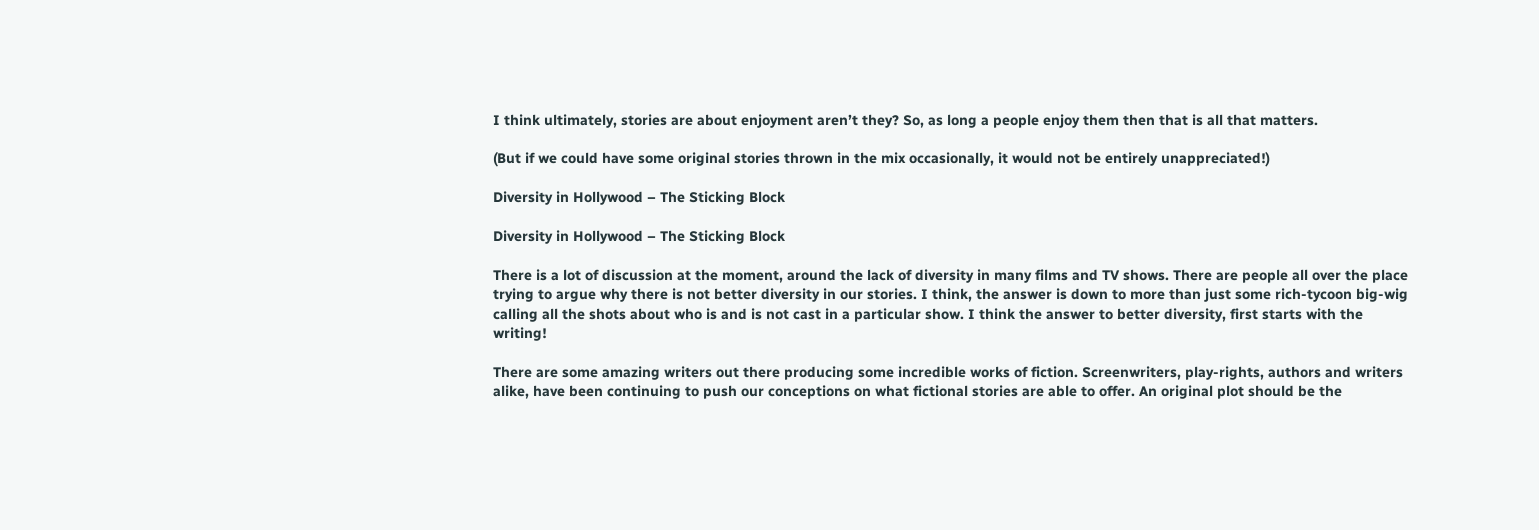I think ultimately, stories are about enjoyment aren’t they? So, as long a people enjoy them then that is all that matters.

(But if we could have some original stories thrown in the mix occasionally, it would not be entirely unappreciated!)

Diversity in Hollywood – The Sticking Block

Diversity in Hollywood – The Sticking Block

There is a lot of discussion at the moment, around the lack of diversity in many films and TV shows. There are people all over the place trying to argue why there is not better diversity in our stories. I think, the answer is down to more than just some rich-tycoon big-wig calling all the shots about who is and is not cast in a particular show. I think the answer to better diversity, first starts with the writing!

There are some amazing writers out there producing some incredible works of fiction. Screenwriters, play-rights, authors and writers alike, have been continuing to push our conceptions on what fictional stories are able to offer. An original plot should be the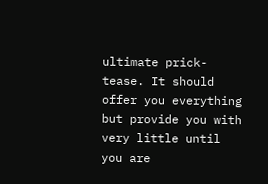ultimate prick-tease. It should offer you everything but provide you with very little until you are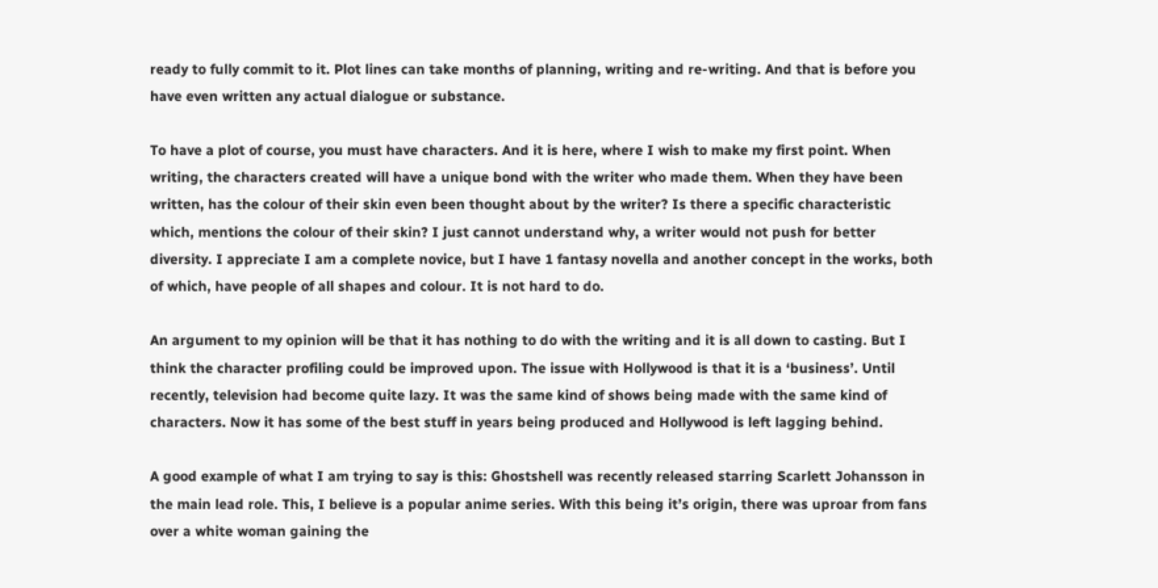ready to fully commit to it. Plot lines can take months of planning, writing and re-writing. And that is before you have even written any actual dialogue or substance.

To have a plot of course, you must have characters. And it is here, where I wish to make my first point. When writing, the characters created will have a unique bond with the writer who made them. When they have been written, has the colour of their skin even been thought about by the writer? Is there a specific characteristic which, mentions the colour of their skin? I just cannot understand why, a writer would not push for better diversity. I appreciate I am a complete novice, but I have 1 fantasy novella and another concept in the works, both of which, have people of all shapes and colour. It is not hard to do.

An argument to my opinion will be that it has nothing to do with the writing and it is all down to casting. But I think the character profiling could be improved upon. The issue with Hollywood is that it is a ‘business’. Until recently, television had become quite lazy. It was the same kind of shows being made with the same kind of characters. Now it has some of the best stuff in years being produced and Hollywood is left lagging behind.

A good example of what I am trying to say is this: Ghostshell was recently released starring Scarlett Johansson in the main lead role. This, I believe is a popular anime series. With this being it’s origin, there was uproar from fans over a white woman gaining the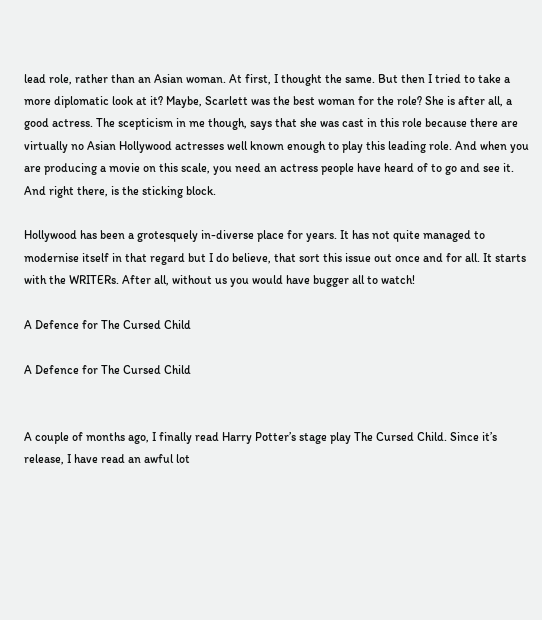lead role, rather than an Asian woman. At first, I thought the same. But then I tried to take a more diplomatic look at it? Maybe, Scarlett was the best woman for the role? She is after all, a good actress. The scepticism in me though, says that she was cast in this role because there are virtually no Asian Hollywood actresses well known enough to play this leading role. And when you are producing a movie on this scale, you need an actress people have heard of to go and see it. And right there, is the sticking block.

Hollywood has been a grotesquely in-diverse place for years. It has not quite managed to modernise itself in that regard but I do believe, that sort this issue out once and for all. It starts with the WRITERs. After all, without us you would have bugger all to watch!

A Defence for The Cursed Child

A Defence for The Cursed Child


A couple of months ago, I finally read Harry Potter’s stage play The Cursed Child. Since it’s release, I have read an awful lot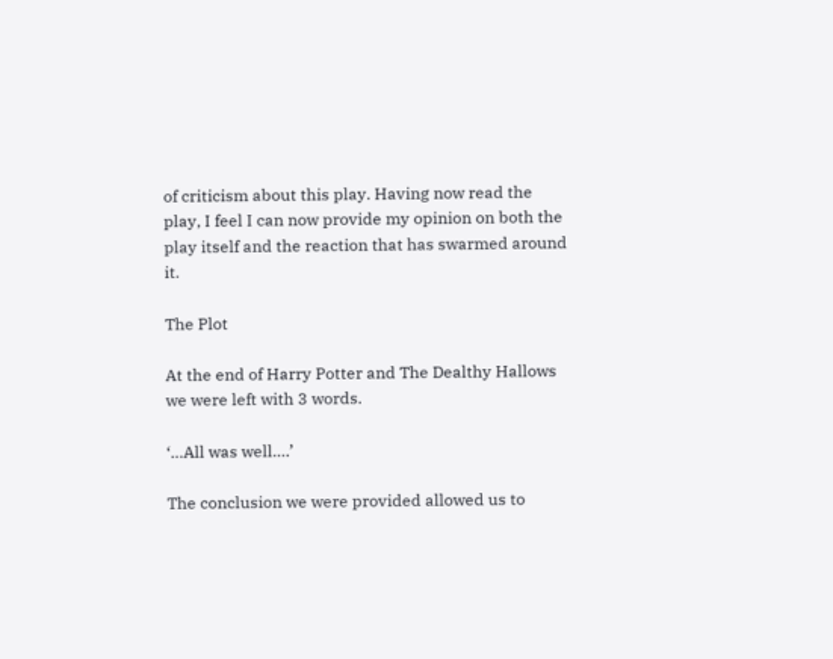of criticism about this play. Having now read the play, I feel I can now provide my opinion on both the play itself and the reaction that has swarmed around it.

The Plot

At the end of Harry Potter and The Dealthy Hallows we were left with 3 words.

‘…All was well….’

The conclusion we were provided allowed us to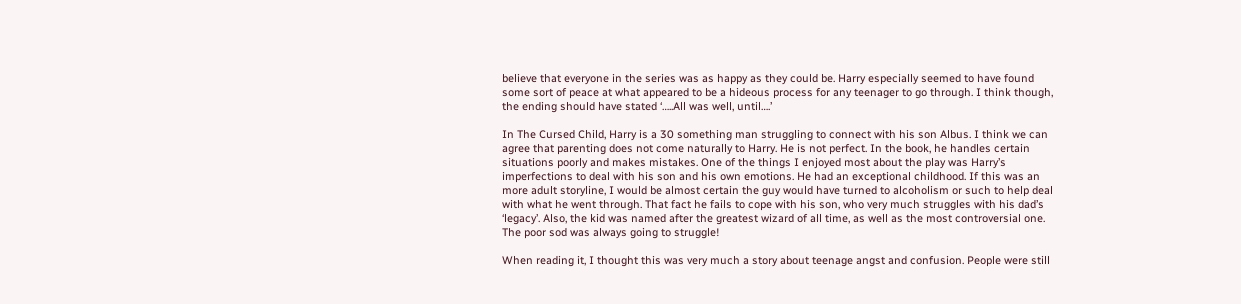believe that everyone in the series was as happy as they could be. Harry especially seemed to have found some sort of peace at what appeared to be a hideous process for any teenager to go through. I think though, the ending should have stated ‘…..All was well, until….’

In The Cursed Child, Harry is a 30 something man struggling to connect with his son Albus. I think we can agree that parenting does not come naturally to Harry. He is not perfect. In the book, he handles certain situations poorly and makes mistakes. One of the things I enjoyed most about the play was Harry’s imperfections to deal with his son and his own emotions. He had an exceptional childhood. If this was an more adult storyline, I would be almost certain the guy would have turned to alcoholism or such to help deal with what he went through. That fact he fails to cope with his son, who very much struggles with his dad’s ‘legacy’. Also, the kid was named after the greatest wizard of all time, as well as the most controversial one. The poor sod was always going to struggle!

When reading it, I thought this was very much a story about teenage angst and confusion. People were still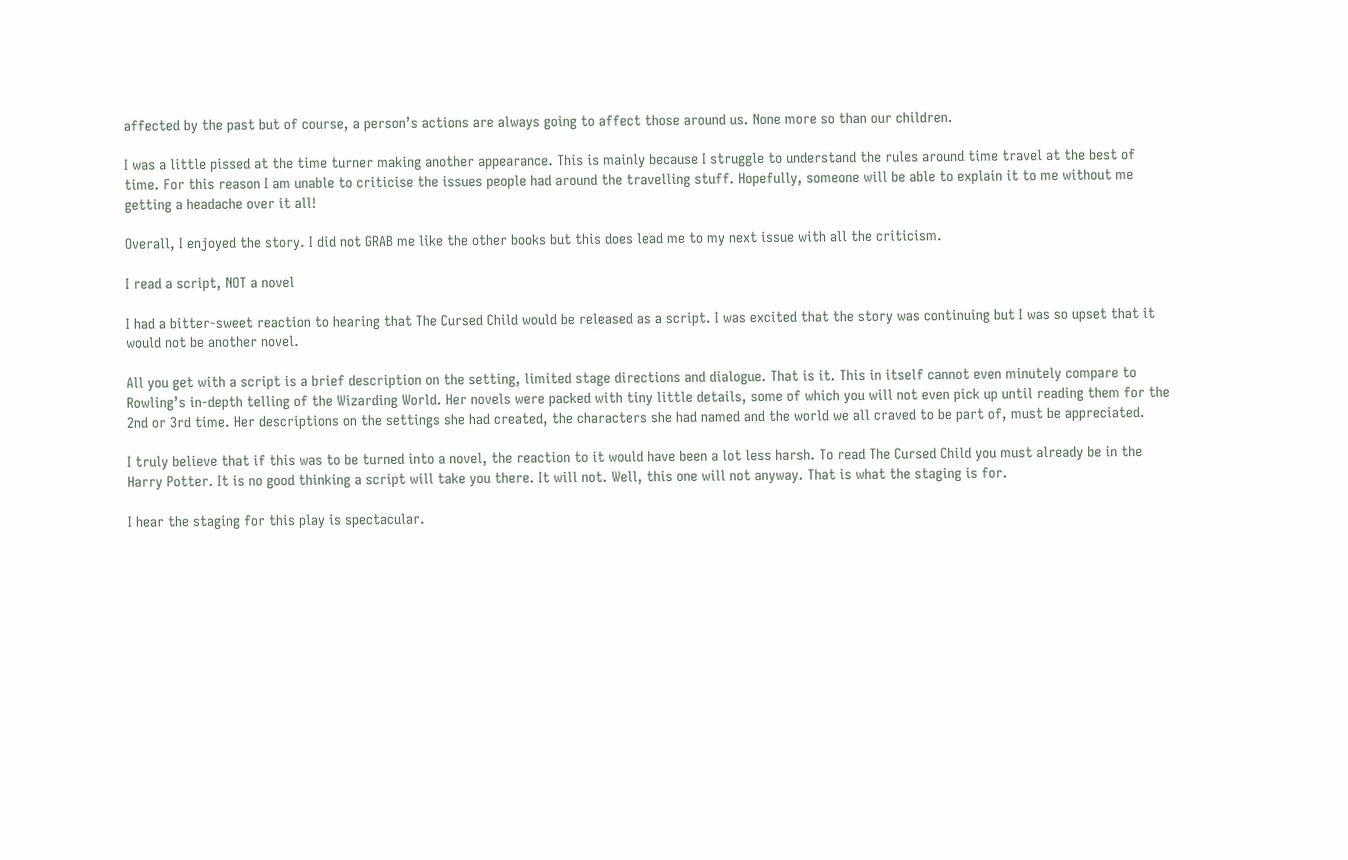affected by the past but of course, a person’s actions are always going to affect those around us. None more so than our children.

I was a little pissed at the time turner making another appearance. This is mainly because I struggle to understand the rules around time travel at the best of time. For this reason I am unable to criticise the issues people had around the travelling stuff. Hopefully, someone will be able to explain it to me without me getting a headache over it all!

Overall, I enjoyed the story. I did not GRAB me like the other books but this does lead me to my next issue with all the criticism.

I read a script, NOT a novel

I had a bitter-sweet reaction to hearing that The Cursed Child would be released as a script. I was excited that the story was continuing but I was so upset that it would not be another novel.

All you get with a script is a brief description on the setting, limited stage directions and dialogue. That is it. This in itself cannot even minutely compare to Rowling’s in-depth telling of the Wizarding World. Her novels were packed with tiny little details, some of which you will not even pick up until reading them for the 2nd or 3rd time. Her descriptions on the settings she had created, the characters she had named and the world we all craved to be part of, must be appreciated.

I truly believe that if this was to be turned into a novel, the reaction to it would have been a lot less harsh. To read The Cursed Child you must already be in the Harry Potter. It is no good thinking a script will take you there. It will not. Well, this one will not anyway. That is what the staging is for.

I hear the staging for this play is spectacular.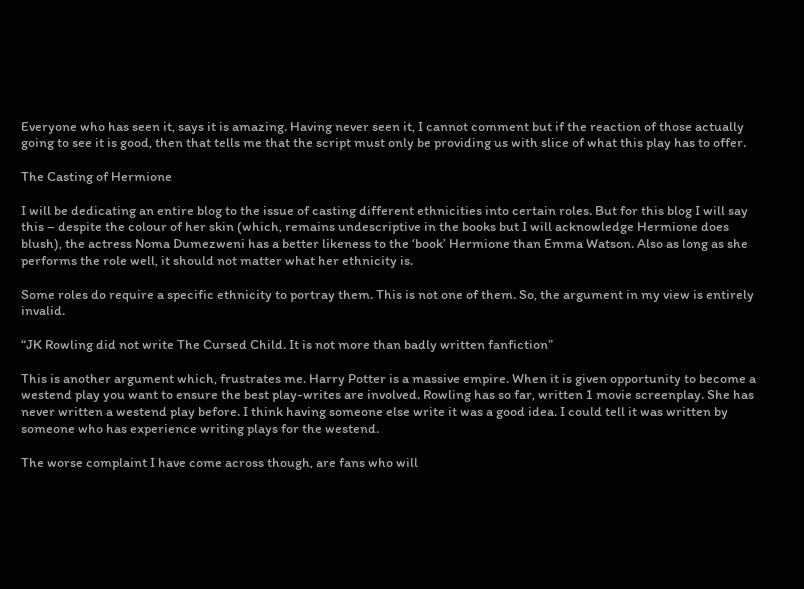Everyone who has seen it, says it is amazing. Having never seen it, I cannot comment but if the reaction of those actually going to see it is good, then that tells me that the script must only be providing us with slice of what this play has to offer.

The Casting of Hermione

I will be dedicating an entire blog to the issue of casting different ethnicities into certain roles. But for this blog I will say this – despite the colour of her skin (which, remains undescriptive in the books but I will acknowledge Hermione does blush), the actress Noma Dumezweni has a better likeness to the ‘book’ Hermione than Emma Watson. Also as long as she performs the role well, it should not matter what her ethnicity is.

Some roles do require a specific ethnicity to portray them. This is not one of them. So, the argument in my view is entirely invalid.

“JK Rowling did not write The Cursed Child. It is not more than badly written fanfiction”

This is another argument which, frustrates me. Harry Potter is a massive empire. When it is given opportunity to become a westend play you want to ensure the best play-writes are involved. Rowling has so far, written 1 movie screenplay. She has never written a westend play before. I think having someone else write it was a good idea. I could tell it was written by someone who has experience writing plays for the westend.

The worse complaint I have come across though, are fans who will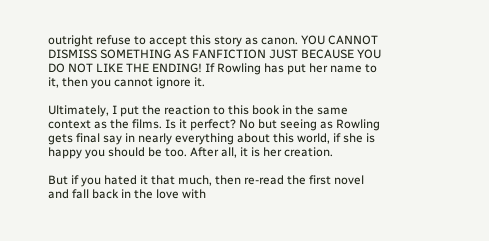outright refuse to accept this story as canon. YOU CANNOT DISMISS SOMETHING AS FANFICTION JUST BECAUSE YOU DO NOT LIKE THE ENDING! If Rowling has put her name to it, then you cannot ignore it.

Ultimately, I put the reaction to this book in the same context as the films. Is it perfect? No but seeing as Rowling gets final say in nearly everything about this world, if she is happy you should be too. After all, it is her creation.

But if you hated it that much, then re-read the first novel and fall back in the love with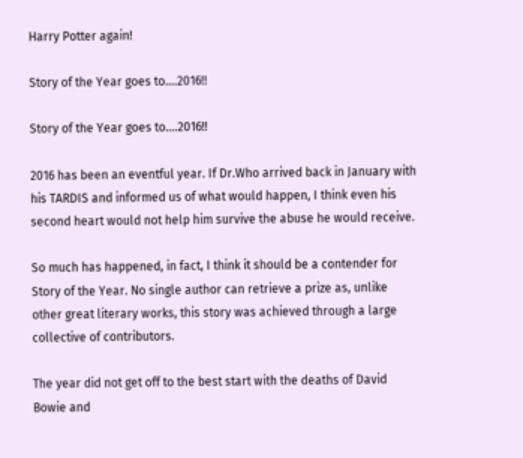Harry Potter again!

Story of the Year goes to….2016!!

Story of the Year goes to….2016!!

2016 has been an eventful year. If Dr.Who arrived back in January with his TARDIS and informed us of what would happen, I think even his second heart would not help him survive the abuse he would receive.

So much has happened, in fact, I think it should be a contender for Story of the Year. No single author can retrieve a prize as, unlike other great literary works, this story was achieved through a large collective of contributors.

The year did not get off to the best start with the deaths of David Bowie and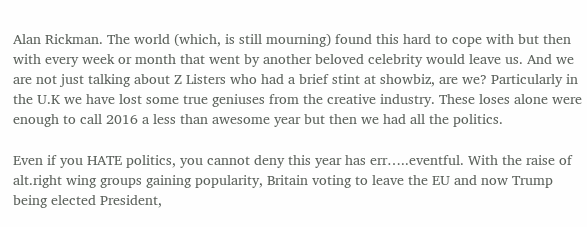Alan Rickman. The world (which, is still mourning) found this hard to cope with but then with every week or month that went by another beloved celebrity would leave us. And we are not just talking about Z Listers who had a brief stint at showbiz, are we? Particularly in the U.K we have lost some true geniuses from the creative industry. These loses alone were enough to call 2016 a less than awesome year but then we had all the politics.

Even if you HATE politics, you cannot deny this year has err…..eventful. With the raise of alt.right wing groups gaining popularity, Britain voting to leave the EU and now Trump being elected President,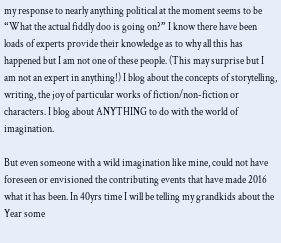my response to nearly anything political at the moment seems to be “What the actual fiddly doo is going on?” I know there have been loads of experts provide their knowledge as to why all this has happened but I am not one of these people. (This may surprise but I am not an expert in anything!) I blog about the concepts of storytelling, writing, the joy of particular works of fiction/non-fiction or characters. I blog about ANYTHING to do with the world of imagination.

But even someone with a wild imagination like mine, could not have foreseen or envisioned the contributing events that have made 2016 what it has been. In 40yrs time I will be telling my grandkids about the Year some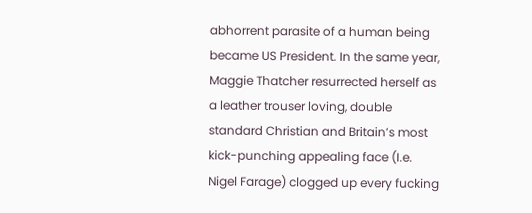abhorrent parasite of a human being became US President. In the same year, Maggie Thatcher resurrected herself as a leather trouser loving, double standard Christian and Britain’s most kick-punching appealing face (I.e. Nigel Farage) clogged up every fucking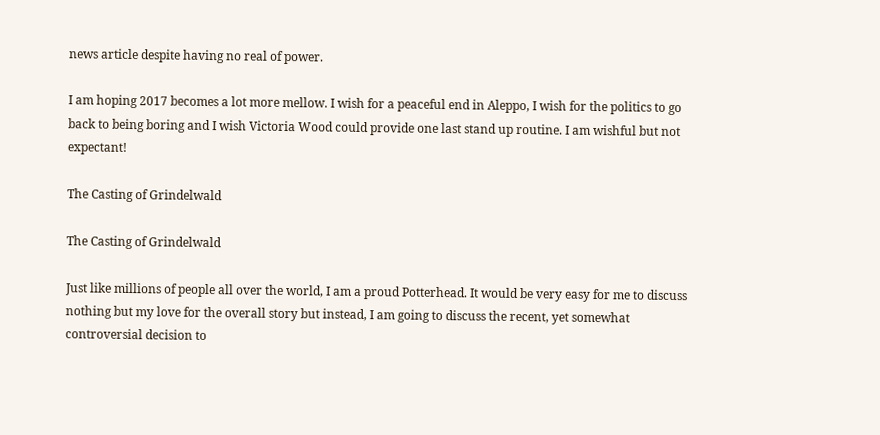news article despite having no real of power.

I am hoping 2017 becomes a lot more mellow. I wish for a peaceful end in Aleppo, I wish for the politics to go back to being boring and I wish Victoria Wood could provide one last stand up routine. I am wishful but not expectant!

The Casting of Grindelwald

The Casting of Grindelwald

Just like millions of people all over the world, I am a proud Potterhead. It would be very easy for me to discuss nothing but my love for the overall story but instead, I am going to discuss the recent, yet somewhat controversial decision to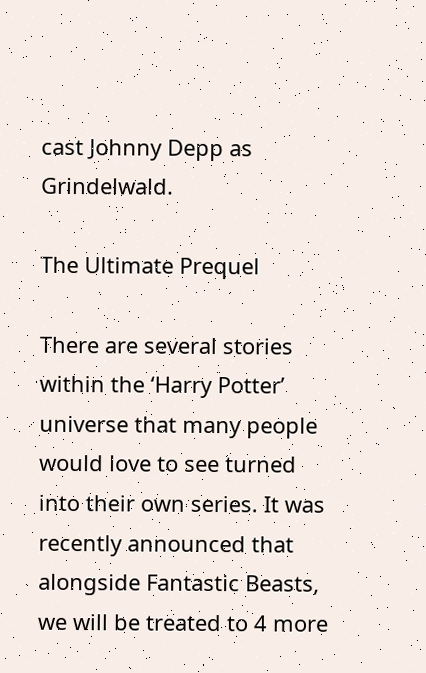cast Johnny Depp as Grindelwald.

The Ultimate Prequel

There are several stories within the ‘Harry Potter’ universe that many people would love to see turned into their own series. It was recently announced that alongside Fantastic Beasts, we will be treated to 4 more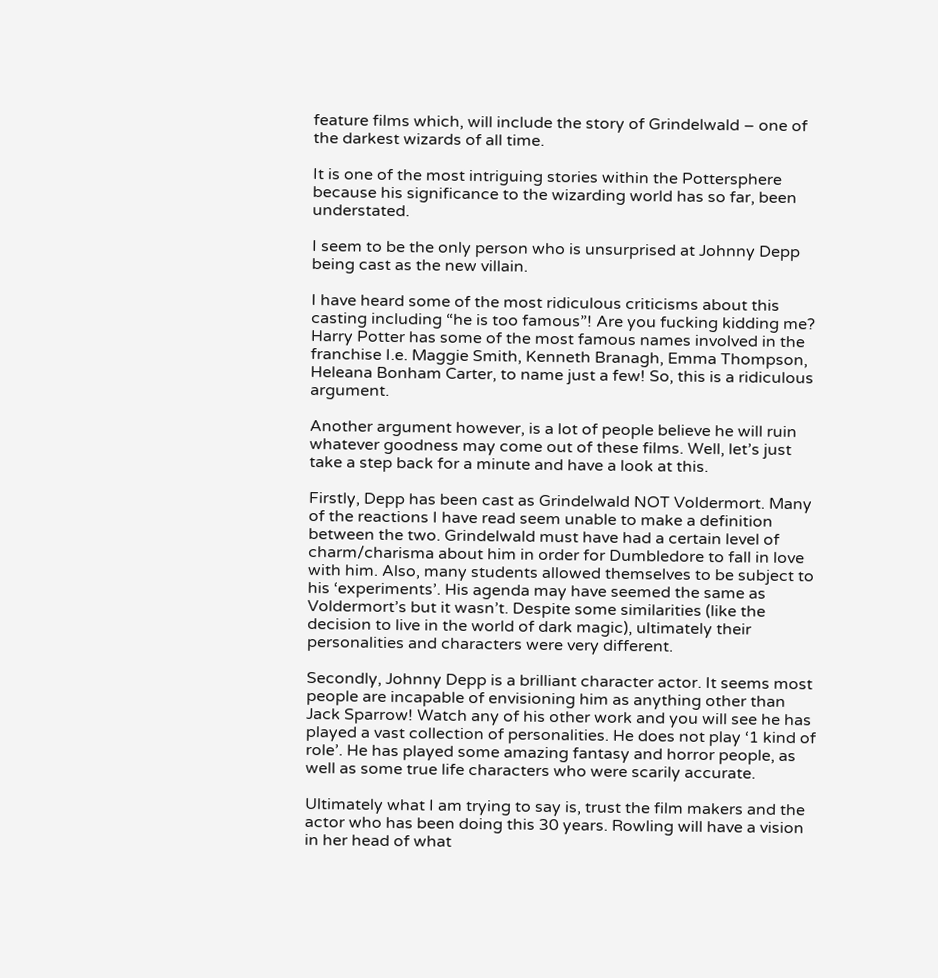feature films which, will include the story of Grindelwald – one of the darkest wizards of all time.

It is one of the most intriguing stories within the Pottersphere because his significance to the wizarding world has so far, been understated.

I seem to be the only person who is unsurprised at Johnny Depp being cast as the new villain.

I have heard some of the most ridiculous criticisms about this casting including “he is too famous”! Are you fucking kidding me? Harry Potter has some of the most famous names involved in the franchise I.e. Maggie Smith, Kenneth Branagh, Emma Thompson, Heleana Bonham Carter, to name just a few! So, this is a ridiculous argument.

Another argument however, is a lot of people believe he will ruin whatever goodness may come out of these films. Well, let’s just take a step back for a minute and have a look at this.

Firstly, Depp has been cast as Grindelwald NOT Voldermort. Many of the reactions I have read seem unable to make a definition between the two. Grindelwald must have had a certain level of charm/charisma about him in order for Dumbledore to fall in love with him. Also, many students allowed themselves to be subject to his ‘experiments’. His agenda may have seemed the same as Voldermort’s but it wasn’t. Despite some similarities (like the decision to live in the world of dark magic), ultimately their personalities and characters were very different.

Secondly, Johnny Depp is a brilliant character actor. It seems most people are incapable of envisioning him as anything other than Jack Sparrow! Watch any of his other work and you will see he has played a vast collection of personalities. He does not play ‘1 kind of role’. He has played some amazing fantasy and horror people, as well as some true life characters who were scarily accurate.

Ultimately what I am trying to say is, trust the film makers and the actor who has been doing this 30 years. Rowling will have a vision in her head of what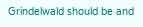Grindelwald should be and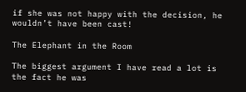if she was not happy with the decision, he wouldn’t have been cast!

The Elephant in the Room

The biggest argument I have read a lot is the fact he was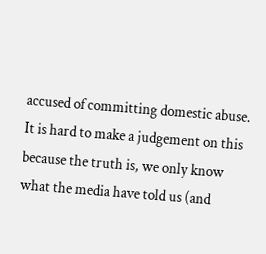accused of committing domestic abuse. It is hard to make a judgement on this because the truth is, we only know what the media have told us (and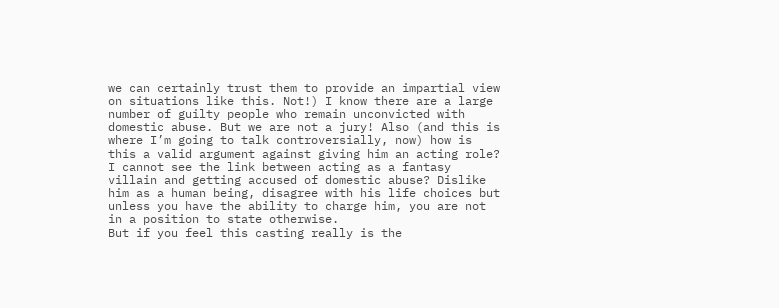we can certainly trust them to provide an impartial view on situations like this. Not!) I know there are a large number of guilty people who remain unconvicted with domestic abuse. But we are not a jury! Also (and this is where I’m going to talk controversially, now) how is this a valid argument against giving him an acting role? I cannot see the link between acting as a fantasy villain and getting accused of domestic abuse? Dislike him as a human being, disagree with his life choices but unless you have the ability to charge him, you are not in a position to state otherwise.
But if you feel this casting really is the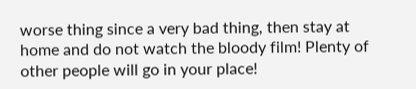worse thing since a very bad thing, then stay at home and do not watch the bloody film! Plenty of other people will go in your place!